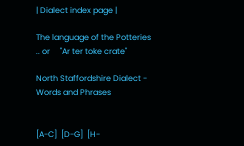| Dialect index page |

The language of the Potteries .. or     "Ar ter toke crate"

North Staffordshire Dialect - Words and Phrases


[A-C]  [D-G]  [H-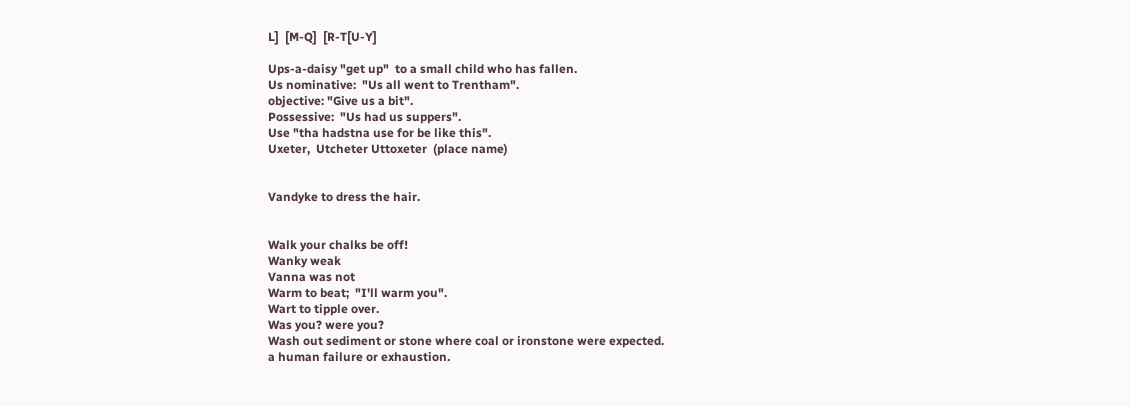L]  [M-Q]  [R-T[U-Y]

Ups-a-daisy "get up"  to a small child who has fallen.
Us nominative:  "Us all went to Trentham".
objective: "Give us a bit".
Possessive:  "Us had us suppers".
Use "tha hadstna use for be like this".
Uxeter,  Utcheter Uttoxeter  (place name)


Vandyke to dress the hair.


Walk your chalks be off!
Wanky weak
Vanna was not
Warm to beat;  "I'll warm you".
Wart to tipple over.
Was you? were you?
Wash out sediment or stone where coal or ironstone were expected.
a human failure or exhaustion.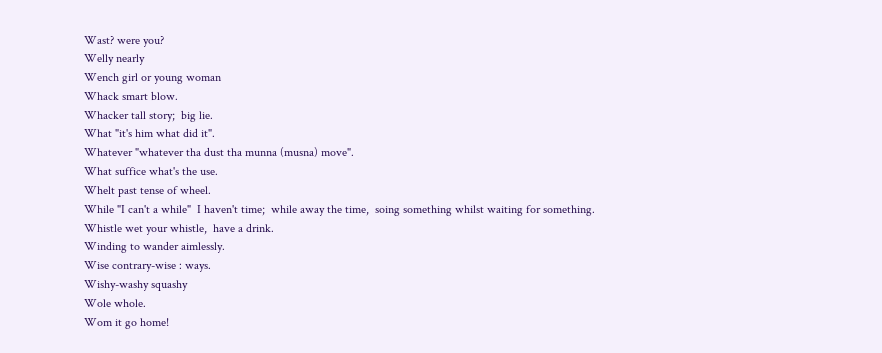Wast? were you?
Welly nearly
Wench girl or young woman
Whack smart blow.
Whacker tall story;  big lie.
What "it's him what did it".
Whatever "whatever tha dust tha munna (musna) move".
What suffice what's the use.
Whelt past tense of wheel.
While "I can't a while"  I haven't time;  while away the time,  soing something whilst waiting for something.
Whistle wet your whistle,  have a drink.
Winding to wander aimlessly.
Wise contrary-wise : ways.
Wishy-washy squashy
Wole whole.
Wom it go home!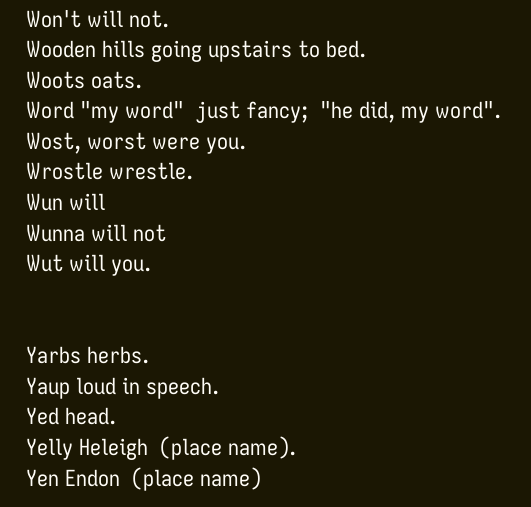Won't will not.
Wooden hills going upstairs to bed.
Woots oats.
Word "my word"  just fancy;  "he did, my word".
Wost, worst were you.
Wrostle wrestle.
Wun will
Wunna will not
Wut will you.


Yarbs herbs.
Yaup loud in speech.
Yed head.
Yelly Heleigh  (place name).
Yen Endon  (place name)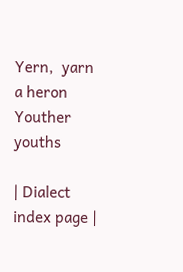Yern,  yarn a heron
Youther youths

| Dialect index page |